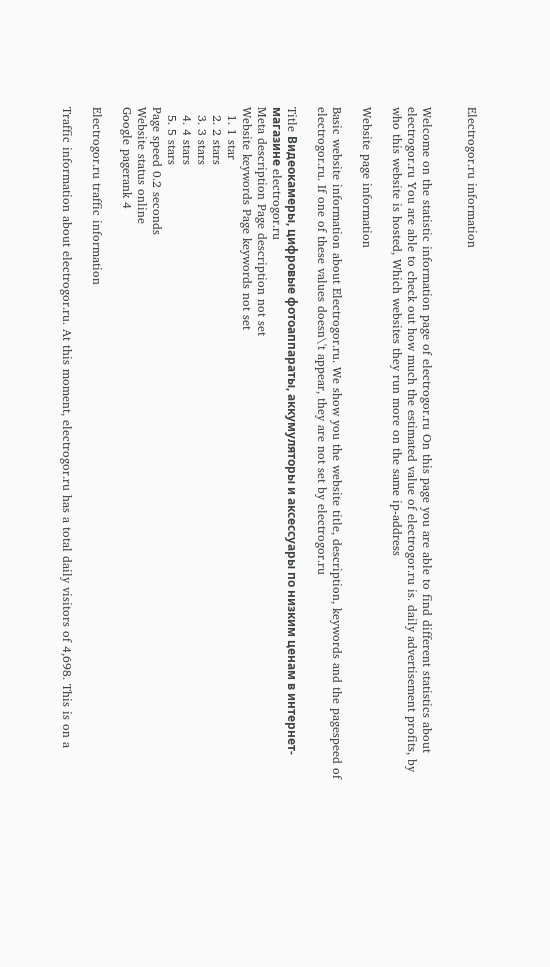Electrogor.ru information


Welcome on the statistic information page of electrogor.ru On this page you are able to find different statistics about electrogor.ru You are able to check out how much the estimated value of electrogor.ru is. daily advertisement profits, by who this website is hosted, Which websites they run more on the same ip-address

Website page information

Basic website information about Electrogor.ru. We show you the website title, description, keywords and the pagespeed of electrogor.ru. If one of these values doesn\'t appear, they are not set by electrogor.ru

Title Видеокамеры, цифровые фотоаппараты, аккумуляторы и аксессуары по низким ценам в интернет-магазине electrogor.ru
Meta description Page description not set
Website keywords Page keywords not set
  1. 1 star
  2. 2 stars
  3. 3 stars
  4. 4 stars
  5. 5 stars
Page speed 0.2 seconds
Website status online
Google pagerank 4

Electrogor.ru traffic information

Traffic information about electrogor.ru. At this moment, electrogor.ru has a total daily visitors of 4,698. This is on a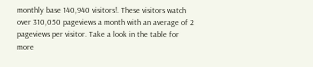monthly base 140,940 visitors!. These visitors watch over 310,050 pageviews a month with an average of 2 pageviews per visitor. Take a look in the table for more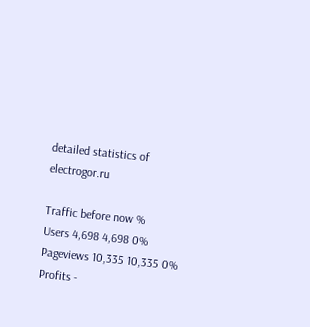detailed statistics of electrogor.ru

Traffic before now %
Users 4,698 4,698 0%
Pageviews 10,335 10,335 0%
Profits -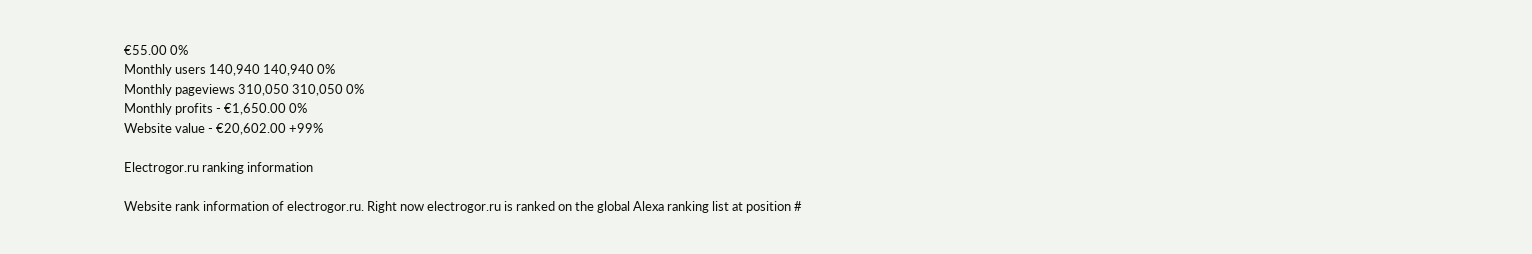€55.00 0%
Monthly users 140,940 140,940 0%
Monthly pageviews 310,050 310,050 0%
Monthly profits - €1,650.00 0%
Website value - €20,602.00 +99%

Electrogor.ru ranking information

Website rank information of electrogor.ru. Right now electrogor.ru is ranked on the global Alexa ranking list at position #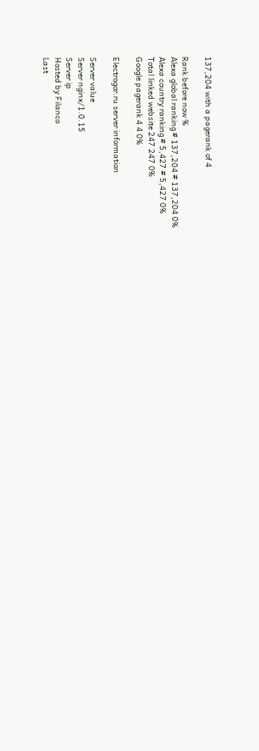137,204 with a pagerank of 4

Rank before now %
Alexa global ranking # 137,204 # 137,204 0%
Alexa country ranking # 5,427 # 5,427 0%
Total linked website 247 247 0%
Google pagerank 4 4 0%

Electrogor.ru server information

Server value
Server nginx/1.0.15
Server ip
Hosted by Filanco
Last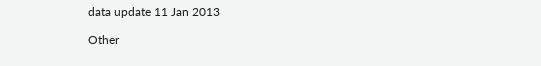data update 11 Jan 2013

Other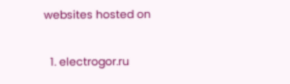websites hosted on

  1. electrogor.ru